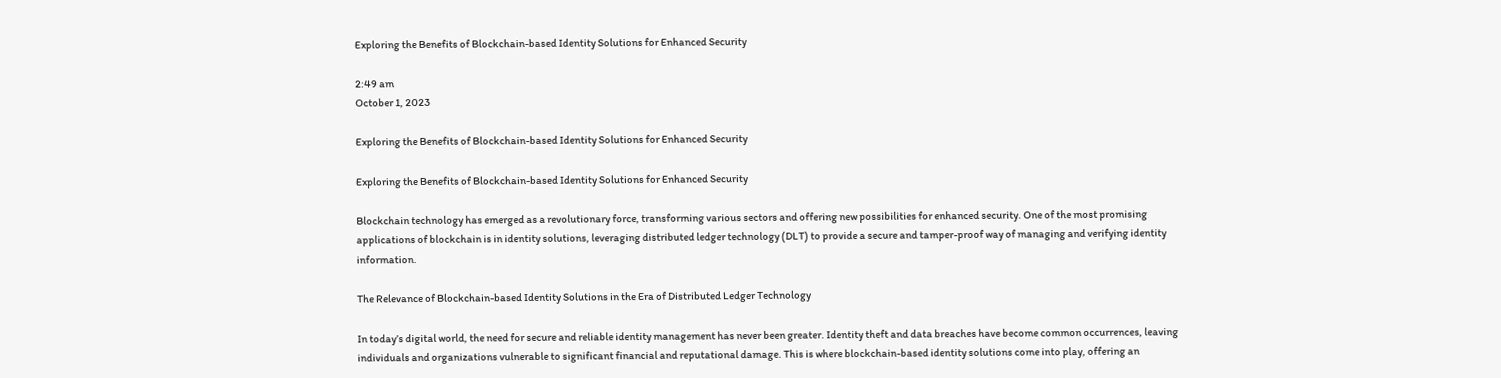Exploring the Benefits of Blockchain-based Identity Solutions for Enhanced Security

2:49 am
October 1, 2023

Exploring the Benefits of Blockchain-based Identity Solutions for Enhanced Security

Exploring the Benefits of Blockchain-based Identity Solutions for Enhanced Security

Blockchain technology has emerged as a revolutionary force, transforming various sectors and offering new possibilities for enhanced security. One of the most promising applications of blockchain is in identity solutions, leveraging distributed ledger technology (DLT) to provide a secure and tamper-proof way of managing and verifying identity information.

The Relevance of Blockchain-based Identity Solutions in the Era of Distributed Ledger Technology

In today’s digital world, the need for secure and reliable identity management has never been greater. Identity theft and data breaches have become common occurrences, leaving individuals and organizations vulnerable to significant financial and reputational damage. This is where blockchain-based identity solutions come into play, offering an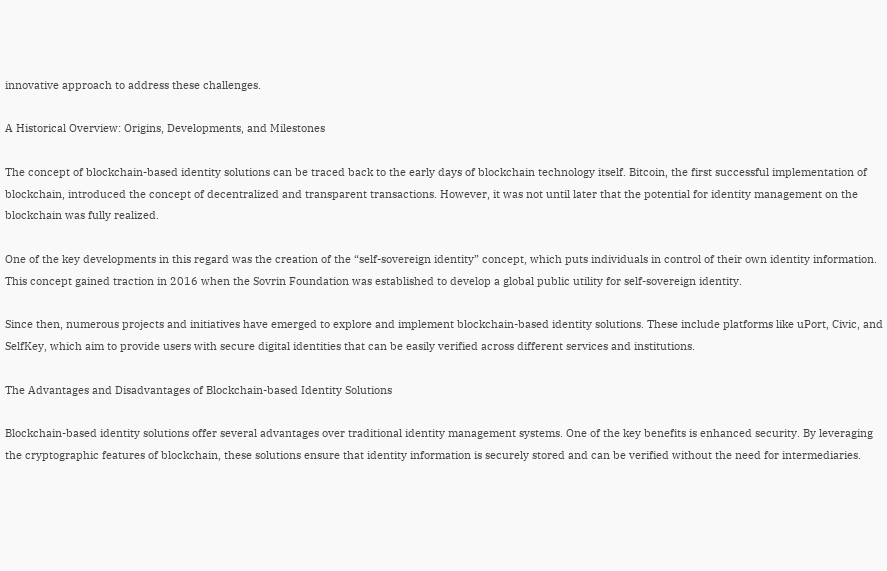innovative approach to address these challenges.

A Historical Overview: Origins, Developments, and Milestones

The concept of blockchain-based identity solutions can be traced back to the early days of blockchain technology itself. Bitcoin, the first successful implementation of blockchain, introduced the concept of decentralized and transparent transactions. However, it was not until later that the potential for identity management on the blockchain was fully realized.

One of the key developments in this regard was the creation of the “self-sovereign identity” concept, which puts individuals in control of their own identity information. This concept gained traction in 2016 when the Sovrin Foundation was established to develop a global public utility for self-sovereign identity.

Since then, numerous projects and initiatives have emerged to explore and implement blockchain-based identity solutions. These include platforms like uPort, Civic, and SelfKey, which aim to provide users with secure digital identities that can be easily verified across different services and institutions.

The Advantages and Disadvantages of Blockchain-based Identity Solutions

Blockchain-based identity solutions offer several advantages over traditional identity management systems. One of the key benefits is enhanced security. By leveraging the cryptographic features of blockchain, these solutions ensure that identity information is securely stored and can be verified without the need for intermediaries.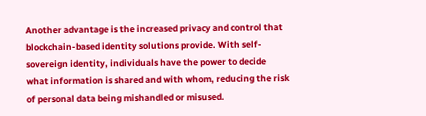Another advantage is the increased privacy and control that blockchain-based identity solutions provide. With self-sovereign identity, individuals have the power to decide what information is shared and with whom, reducing the risk of personal data being mishandled or misused.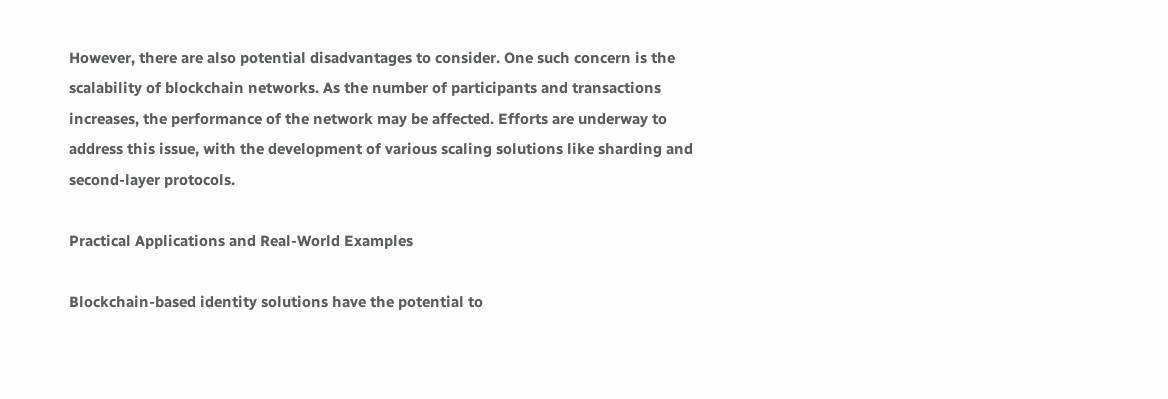However, there are also potential disadvantages to consider. One such concern is the scalability of blockchain networks. As the number of participants and transactions increases, the performance of the network may be affected. Efforts are underway to address this issue, with the development of various scaling solutions like sharding and second-layer protocols.

Practical Applications and Real-World Examples

Blockchain-based identity solutions have the potential to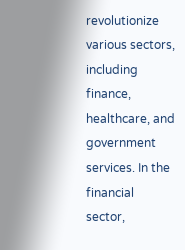revolutionize various sectors, including finance, healthcare, and government services. In the financial sector,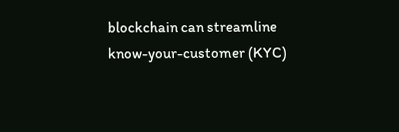blockchain can streamline know-your-customer (KYC)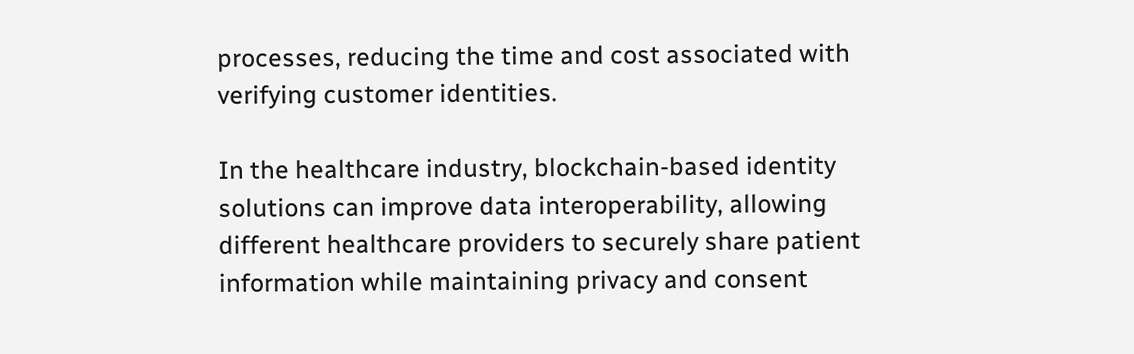processes, reducing the time and cost associated with verifying customer identities.

In the healthcare industry, blockchain-based identity solutions can improve data interoperability, allowing different healthcare providers to securely share patient information while maintaining privacy and consent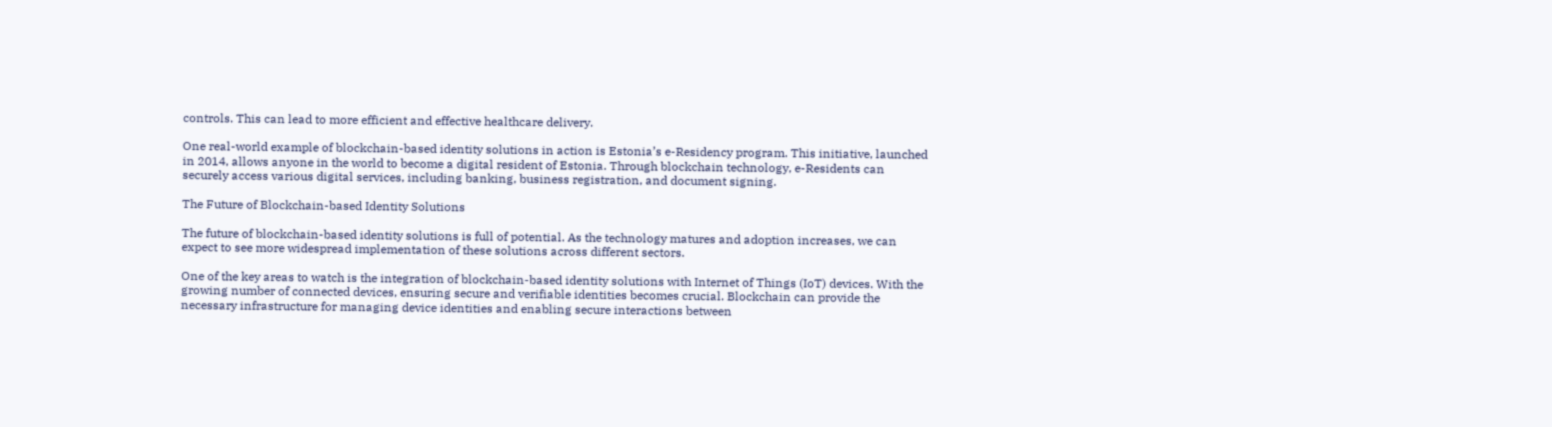controls. This can lead to more efficient and effective healthcare delivery.

One real-world example of blockchain-based identity solutions in action is Estonia’s e-Residency program. This initiative, launched in 2014, allows anyone in the world to become a digital resident of Estonia. Through blockchain technology, e-Residents can securely access various digital services, including banking, business registration, and document signing.

The Future of Blockchain-based Identity Solutions

The future of blockchain-based identity solutions is full of potential. As the technology matures and adoption increases, we can expect to see more widespread implementation of these solutions across different sectors.

One of the key areas to watch is the integration of blockchain-based identity solutions with Internet of Things (IoT) devices. With the growing number of connected devices, ensuring secure and verifiable identities becomes crucial. Blockchain can provide the necessary infrastructure for managing device identities and enabling secure interactions between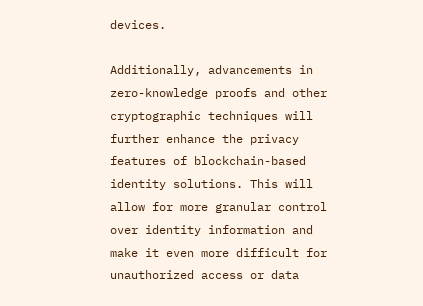devices.

Additionally, advancements in zero-knowledge proofs and other cryptographic techniques will further enhance the privacy features of blockchain-based identity solutions. This will allow for more granular control over identity information and make it even more difficult for unauthorized access or data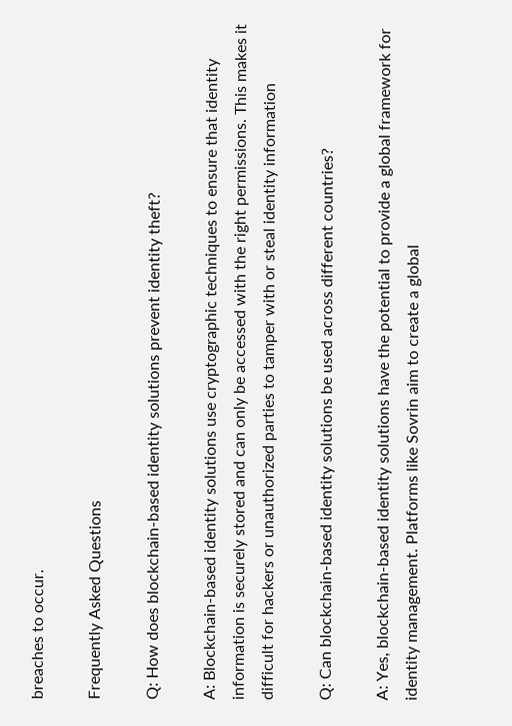breaches to occur.

Frequently Asked Questions

Q: How does blockchain-based identity solutions prevent identity theft?

A: Blockchain-based identity solutions use cryptographic techniques to ensure that identity information is securely stored and can only be accessed with the right permissions. This makes it difficult for hackers or unauthorized parties to tamper with or steal identity information

Q: Can blockchain-based identity solutions be used across different countries?

A: Yes, blockchain-based identity solutions have the potential to provide a global framework for identity management. Platforms like Sovrin aim to create a global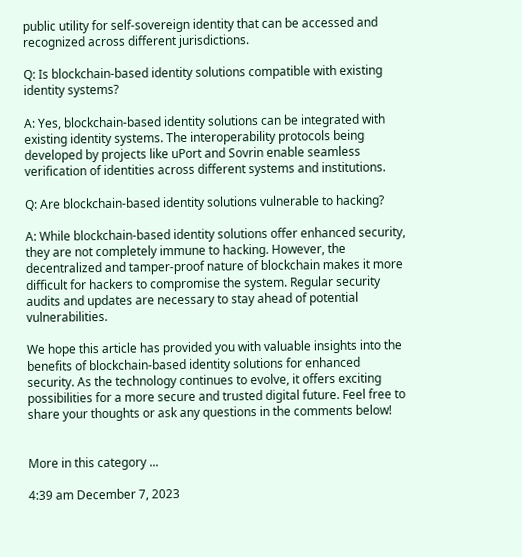public utility for self-sovereign identity that can be accessed and recognized across different jurisdictions.

Q: Is blockchain-based identity solutions compatible with existing identity systems?

A: Yes, blockchain-based identity solutions can be integrated with existing identity systems. The interoperability protocols being developed by projects like uPort and Sovrin enable seamless verification of identities across different systems and institutions.

Q: Are blockchain-based identity solutions vulnerable to hacking?

A: While blockchain-based identity solutions offer enhanced security, they are not completely immune to hacking. However, the decentralized and tamper-proof nature of blockchain makes it more difficult for hackers to compromise the system. Regular security audits and updates are necessary to stay ahead of potential vulnerabilities.

We hope this article has provided you with valuable insights into the benefits of blockchain-based identity solutions for enhanced security. As the technology continues to evolve, it offers exciting possibilities for a more secure and trusted digital future. Feel free to share your thoughts or ask any questions in the comments below!


More in this category ...

4:39 am December 7, 2023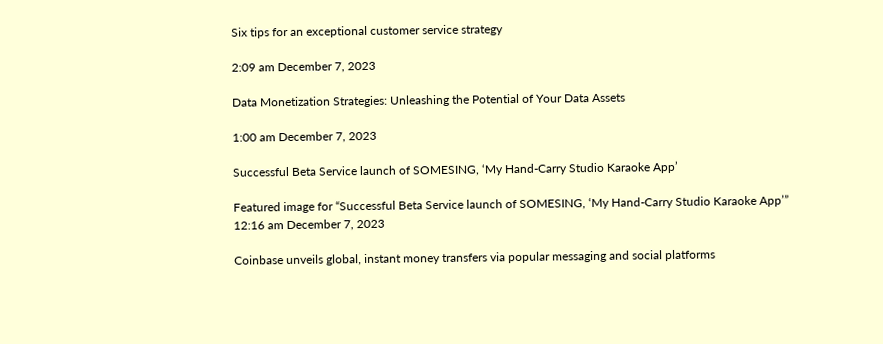Six tips for an exceptional customer service strategy

2:09 am December 7, 2023

Data Monetization Strategies: Unleashing the Potential of Your Data Assets

1:00 am December 7, 2023

Successful Beta Service launch of SOMESING, ‘My Hand-Carry Studio Karaoke App’

Featured image for “Successful Beta Service launch of SOMESING, ‘My Hand-Carry Studio Karaoke App’”
12:16 am December 7, 2023

Coinbase unveils global, instant money transfers via popular messaging and social platforms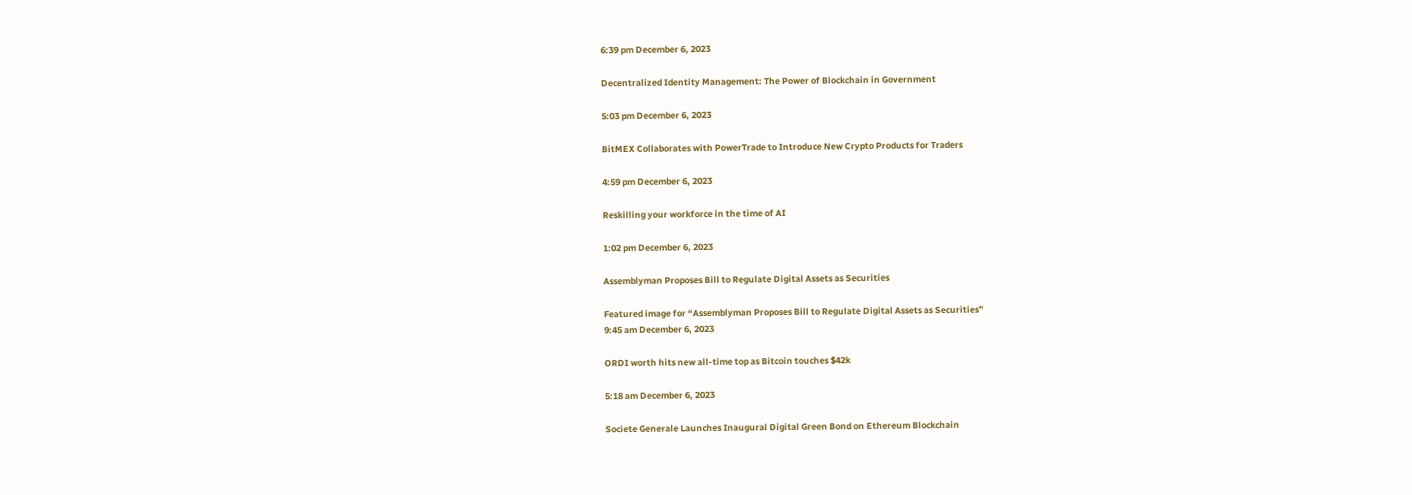6:39 pm December 6, 2023

Decentralized Identity Management: The Power of Blockchain in Government

5:03 pm December 6, 2023

BitMEX Collaborates with PowerTrade to Introduce New Crypto Products for Traders

4:59 pm December 6, 2023

Reskilling your workforce in the time of AI

1:02 pm December 6, 2023

Assemblyman Proposes Bill to Regulate Digital Assets as Securities

Featured image for “Assemblyman Proposes Bill to Regulate Digital Assets as Securities”
9:45 am December 6, 2023

ORDI worth hits new all-time top as Bitcoin touches $42k

5:18 am December 6, 2023

Societe Generale Launches Inaugural Digital Green Bond on Ethereum Blockchain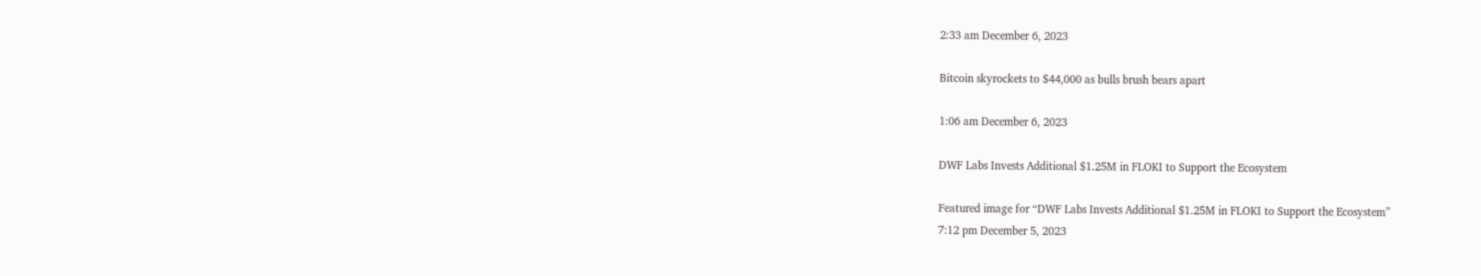2:33 am December 6, 2023

Bitcoin skyrockets to $44,000 as bulls brush bears apart

1:06 am December 6, 2023

DWF Labs Invests Additional $1.25M in FLOKI to Support the Ecosystem

Featured image for “DWF Labs Invests Additional $1.25M in FLOKI to Support the Ecosystem”
7:12 pm December 5, 2023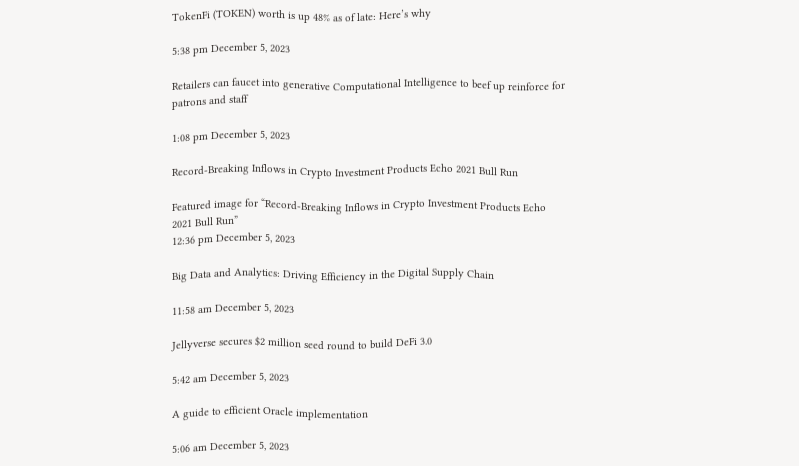TokenFi (TOKEN) worth is up 48% as of late: Here’s why

5:38 pm December 5, 2023

Retailers can faucet into generative Computational Intelligence to beef up reinforce for patrons and staff

1:08 pm December 5, 2023

Record-Breaking Inflows in Crypto Investment Products Echo 2021 Bull Run

Featured image for “Record-Breaking Inflows in Crypto Investment Products Echo 2021 Bull Run”
12:36 pm December 5, 2023

Big Data and Analytics: Driving Efficiency in the Digital Supply Chain

11:58 am December 5, 2023

Jellyverse secures $2 million seed round to build DeFi 3.0

5:42 am December 5, 2023

A guide to efficient Oracle implementation

5:06 am December 5, 2023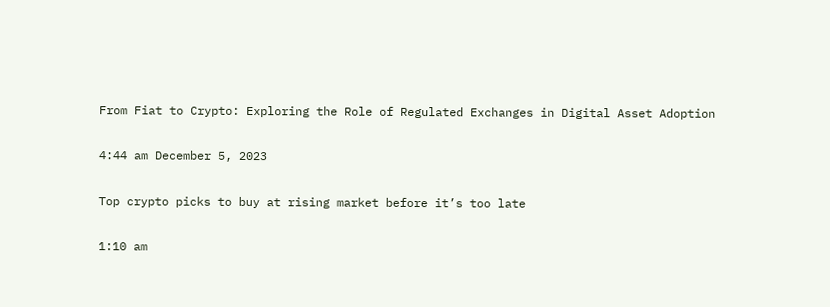From Fiat to Crypto: Exploring the Role of Regulated Exchanges in Digital Asset Adoption

4:44 am December 5, 2023

Top crypto picks to buy at rising market before it’s too late

1:10 am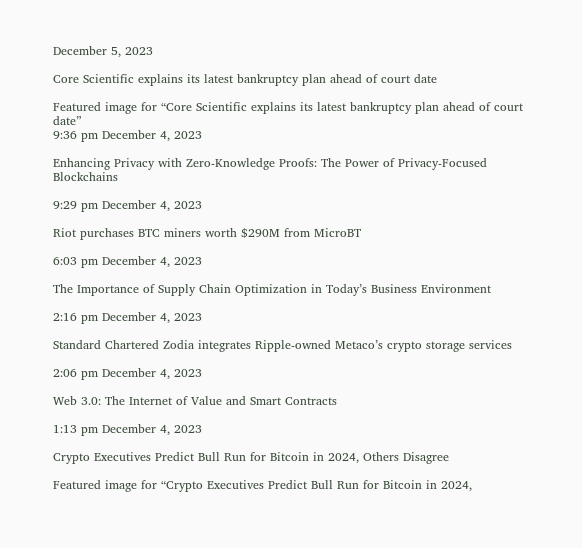December 5, 2023

Core Scientific explains its latest bankruptcy plan ahead of court date

Featured image for “Core Scientific explains its latest bankruptcy plan ahead of court date”
9:36 pm December 4, 2023

Enhancing Privacy with Zero-Knowledge Proofs: The Power of Privacy-Focused Blockchains

9:29 pm December 4, 2023

Riot purchases BTC miners worth $290M from MicroBT

6:03 pm December 4, 2023

The Importance of Supply Chain Optimization in Today’s Business Environment

2:16 pm December 4, 2023

Standard Chartered Zodia integrates Ripple-owned Metaco’s crypto storage services

2:06 pm December 4, 2023

Web 3.0: The Internet of Value and Smart Contracts

1:13 pm December 4, 2023

Crypto Executives Predict Bull Run for Bitcoin in 2024, Others Disagree

Featured image for “Crypto Executives Predict Bull Run for Bitcoin in 2024,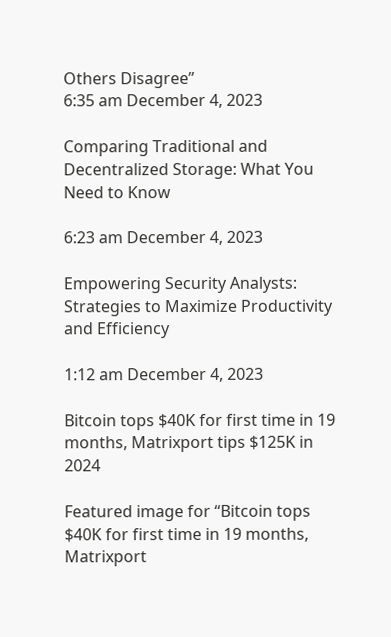Others Disagree”
6:35 am December 4, 2023

Comparing Traditional and Decentralized Storage: What You Need to Know

6:23 am December 4, 2023

Empowering Security Analysts: Strategies to Maximize Productivity and Efficiency

1:12 am December 4, 2023

Bitcoin tops $40K for first time in 19 months, Matrixport tips $125K in 2024

Featured image for “Bitcoin tops $40K for first time in 19 months, Matrixport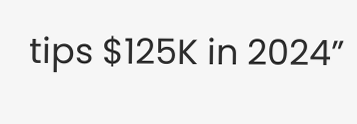tips $125K in 2024”